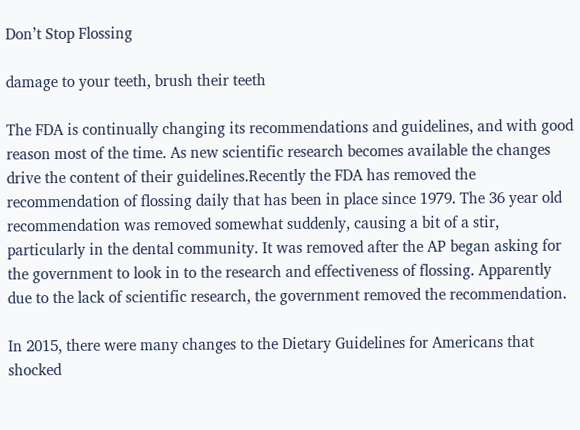Don’t Stop Flossing

damage to your teeth, brush their teeth

The FDA is continually changing its recommendations and guidelines, and with good reason most of the time. As new scientific research becomes available the changes drive the content of their guidelines.Recently the FDA has removed the recommendation of flossing daily that has been in place since 1979. The 36 year old recommendation was removed somewhat suddenly, causing a bit of a stir, particularly in the dental community. It was removed after the AP began asking for the government to look in to the research and effectiveness of flossing. Apparently due to the lack of scientific research, the government removed the recommendation.

In 2015, there were many changes to the Dietary Guidelines for Americans that shocked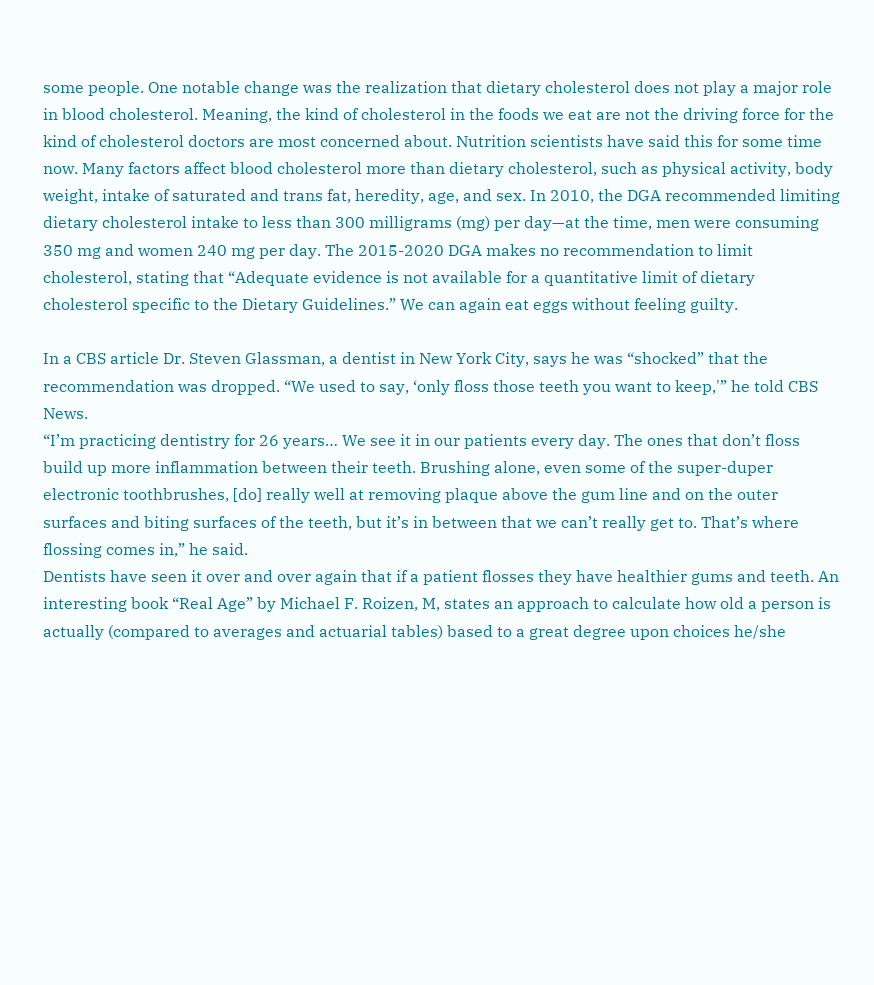some people. One notable change was the realization that dietary cholesterol does not play a major role in blood cholesterol. Meaning, the kind of cholesterol in the foods we eat are not the driving force for the kind of cholesterol doctors are most concerned about. Nutrition scientists have said this for some time now. Many factors affect blood cholesterol more than dietary cholesterol, such as physical activity, body weight, intake of saturated and trans fat, heredity, age, and sex. In 2010, the DGA recommended limiting dietary cholesterol intake to less than 300 milligrams (mg) per day—at the time, men were consuming 350 mg and women 240 mg per day. The 2015-2020 DGA makes no recommendation to limit cholesterol, stating that “Adequate evidence is not available for a quantitative limit of dietary cholesterol specific to the Dietary Guidelines.” We can again eat eggs without feeling guilty.

In a CBS article Dr. Steven Glassman, a dentist in New York City, says he was “shocked” that the recommendation was dropped. “We used to say, ‘only floss those teeth you want to keep,'” he told CBS News.
“I’m practicing dentistry for 26 years… We see it in our patients every day. The ones that don’t floss build up more inflammation between their teeth. Brushing alone, even some of the super-duper electronic toothbrushes, [do] really well at removing plaque above the gum line and on the outer surfaces and biting surfaces of the teeth, but it’s in between that we can’t really get to. That’s where flossing comes in,” he said.
Dentists have seen it over and over again that if a patient flosses they have healthier gums and teeth. An interesting book “Real Age” by Michael F. Roizen, M, states an approach to calculate how old a person is actually (compared to averages and actuarial tables) based to a great degree upon choices he/she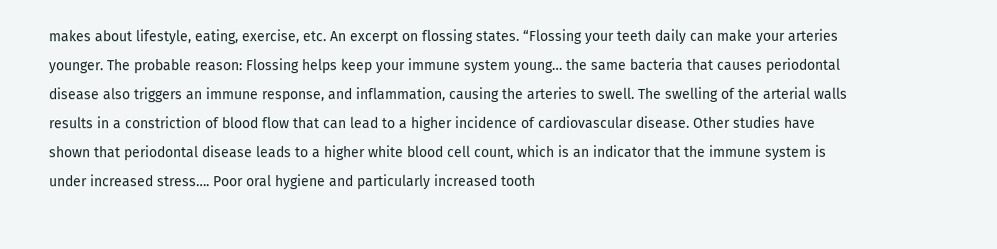makes about lifestyle, eating, exercise, etc. An excerpt on flossing states. “Flossing your teeth daily can make your arteries younger. The probable reason: Flossing helps keep your immune system young… the same bacteria that causes periodontal disease also triggers an immune response, and inflammation, causing the arteries to swell. The swelling of the arterial walls results in a constriction of blood flow that can lead to a higher incidence of cardiovascular disease. Other studies have shown that periodontal disease leads to a higher white blood cell count, which is an indicator that the immune system is under increased stress…. Poor oral hygiene and particularly increased tooth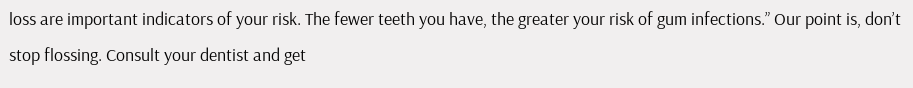loss are important indicators of your risk. The fewer teeth you have, the greater your risk of gum infections.” Our point is, don’t stop flossing. Consult your dentist and get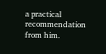a practical recommendation from him.